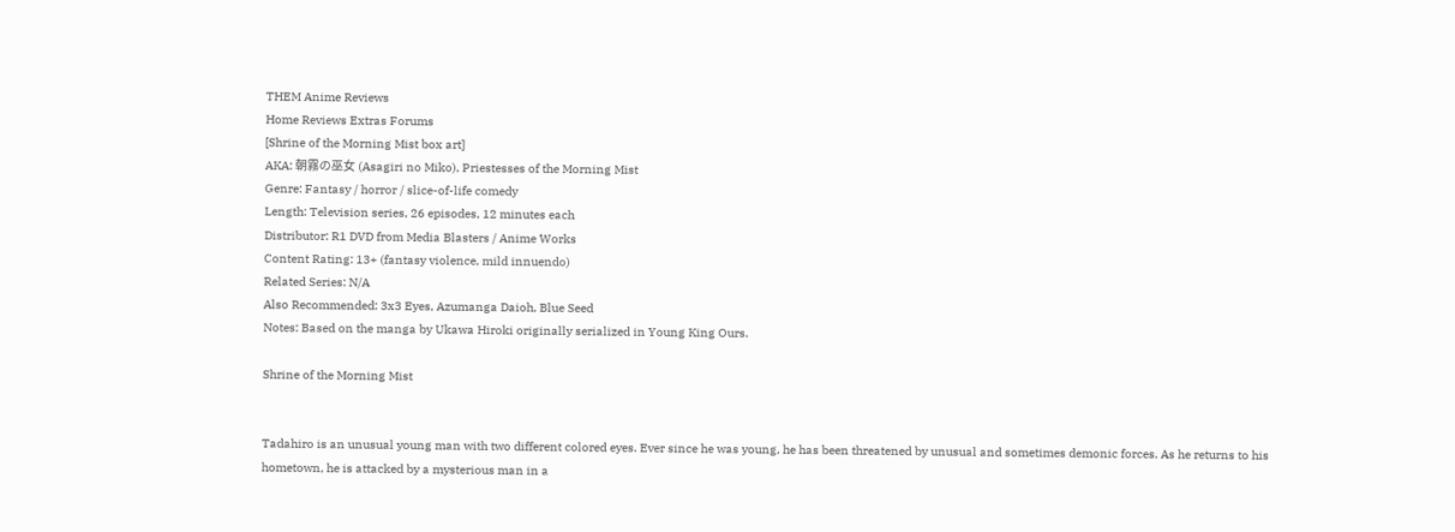THEM Anime Reviews
Home Reviews Extras Forums
[Shrine of the Morning Mist box art]
AKA: 朝霧の巫女 (Asagiri no Miko), Priestesses of the Morning Mist
Genre: Fantasy / horror / slice-of-life comedy
Length: Television series, 26 episodes, 12 minutes each
Distributor: R1 DVD from Media Blasters / Anime Works
Content Rating: 13+ (fantasy violence, mild innuendo)
Related Series: N/A
Also Recommended: 3x3 Eyes, Azumanga Daioh, Blue Seed
Notes: Based on the manga by Ukawa Hiroki originally serialized in Young King Ours.

Shrine of the Morning Mist


Tadahiro is an unusual young man with two different colored eyes. Ever since he was young, he has been threatened by unusual and sometimes demonic forces. As he returns to his hometown, he is attacked by a mysterious man in a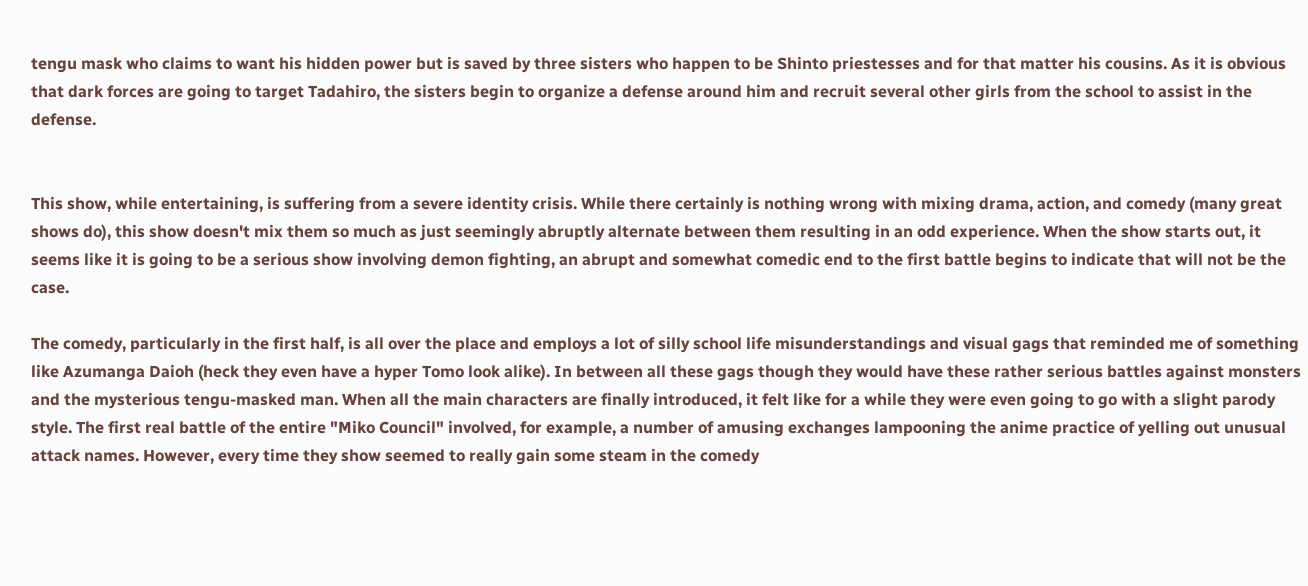tengu mask who claims to want his hidden power but is saved by three sisters who happen to be Shinto priestesses and for that matter his cousins. As it is obvious that dark forces are going to target Tadahiro, the sisters begin to organize a defense around him and recruit several other girls from the school to assist in the defense.


This show, while entertaining, is suffering from a severe identity crisis. While there certainly is nothing wrong with mixing drama, action, and comedy (many great shows do), this show doesn't mix them so much as just seemingly abruptly alternate between them resulting in an odd experience. When the show starts out, it seems like it is going to be a serious show involving demon fighting, an abrupt and somewhat comedic end to the first battle begins to indicate that will not be the case.

The comedy, particularly in the first half, is all over the place and employs a lot of silly school life misunderstandings and visual gags that reminded me of something like Azumanga Daioh (heck they even have a hyper Tomo look alike). In between all these gags though they would have these rather serious battles against monsters and the mysterious tengu-masked man. When all the main characters are finally introduced, it felt like for a while they were even going to go with a slight parody style. The first real battle of the entire "Miko Council" involved, for example, a number of amusing exchanges lampooning the anime practice of yelling out unusual attack names. However, every time they show seemed to really gain some steam in the comedy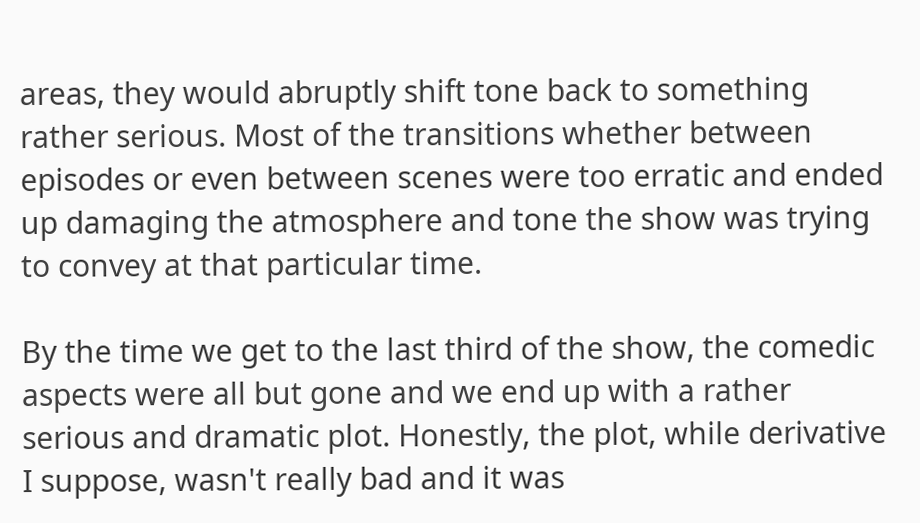areas, they would abruptly shift tone back to something rather serious. Most of the transitions whether between episodes or even between scenes were too erratic and ended up damaging the atmosphere and tone the show was trying to convey at that particular time.

By the time we get to the last third of the show, the comedic aspects were all but gone and we end up with a rather serious and dramatic plot. Honestly, the plot, while derivative I suppose, wasn't really bad and it was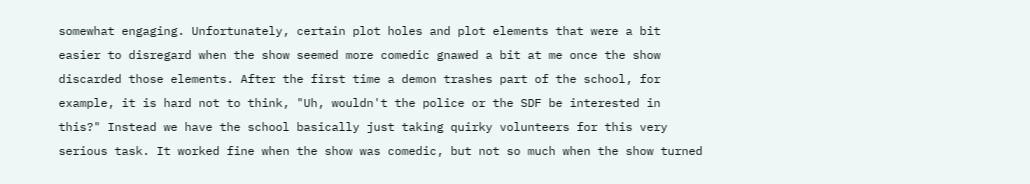somewhat engaging. Unfortunately, certain plot holes and plot elements that were a bit easier to disregard when the show seemed more comedic gnawed a bit at me once the show discarded those elements. After the first time a demon trashes part of the school, for example, it is hard not to think, "Uh, wouldn't the police or the SDF be interested in this?" Instead we have the school basically just taking quirky volunteers for this very serious task. It worked fine when the show was comedic, but not so much when the show turned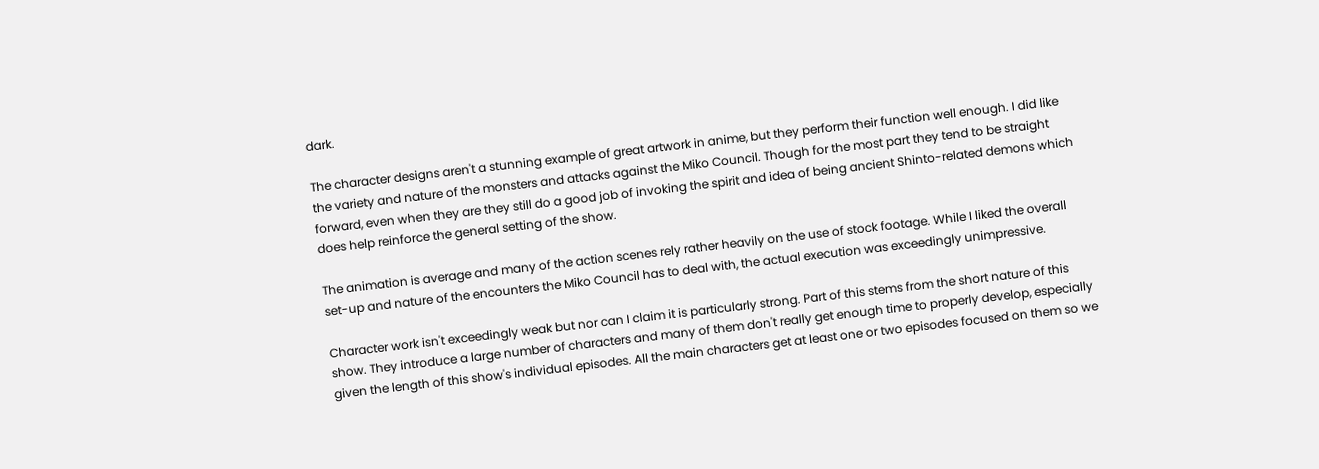dark.

The character designs aren't a stunning example of great artwork in anime, but they perform their function well enough. I did like the variety and nature of the monsters and attacks against the Miko Council. Though for the most part they tend to be straight forward, even when they are they still do a good job of invoking the spirit and idea of being ancient Shinto-related demons which does help reinforce the general setting of the show.

The animation is average and many of the action scenes rely rather heavily on the use of stock footage. While I liked the overall set-up and nature of the encounters the Miko Council has to deal with, the actual execution was exceedingly unimpressive.

Character work isn't exceedingly weak but nor can I claim it is particularly strong. Part of this stems from the short nature of this show. They introduce a large number of characters and many of them don't really get enough time to properly develop, especially given the length of this show's individual episodes. All the main characters get at least one or two episodes focused on them so we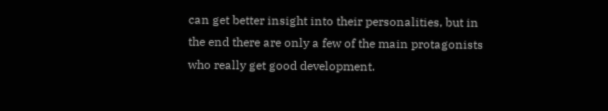can get better insight into their personalities, but in the end there are only a few of the main protagonists who really get good development.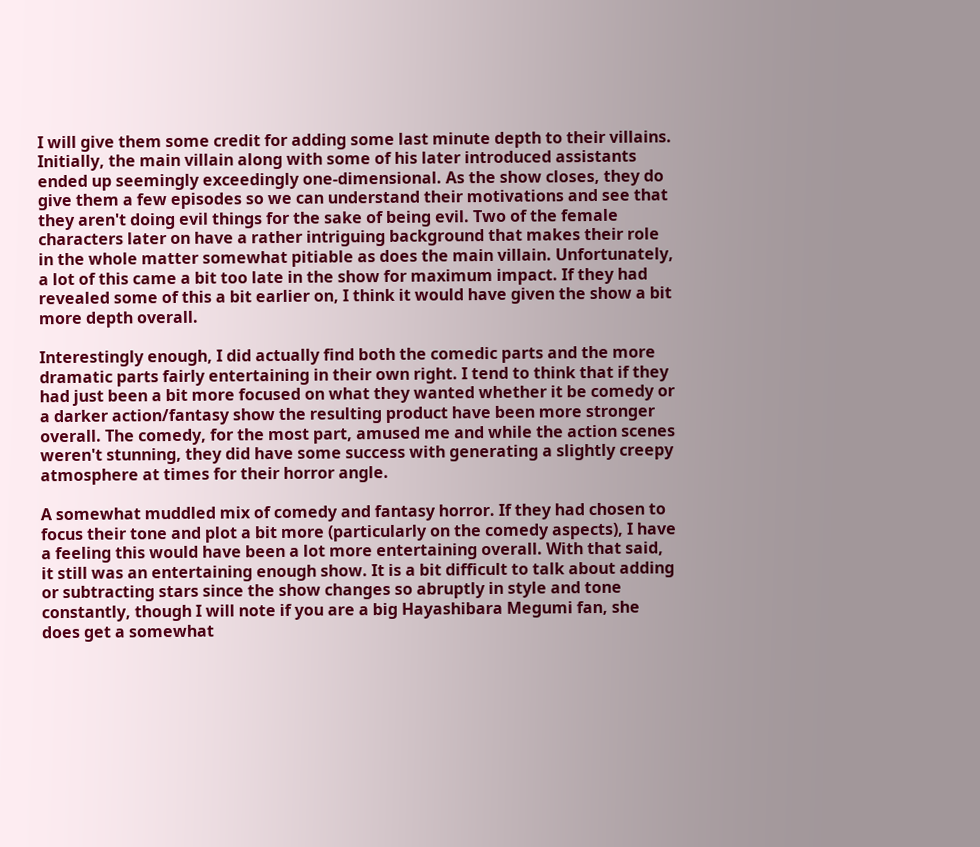I will give them some credit for adding some last minute depth to their villains. Initially, the main villain along with some of his later introduced assistants ended up seemingly exceedingly one-dimensional. As the show closes, they do give them a few episodes so we can understand their motivations and see that they aren't doing evil things for the sake of being evil. Two of the female characters later on have a rather intriguing background that makes their role in the whole matter somewhat pitiable as does the main villain. Unfortunately, a lot of this came a bit too late in the show for maximum impact. If they had revealed some of this a bit earlier on, I think it would have given the show a bit more depth overall.

Interestingly enough, I did actually find both the comedic parts and the more dramatic parts fairly entertaining in their own right. I tend to think that if they had just been a bit more focused on what they wanted whether it be comedy or a darker action/fantasy show the resulting product have been more stronger overall. The comedy, for the most part, amused me and while the action scenes weren't stunning, they did have some success with generating a slightly creepy atmosphere at times for their horror angle.

A somewhat muddled mix of comedy and fantasy horror. If they had chosen to focus their tone and plot a bit more (particularly on the comedy aspects), I have a feeling this would have been a lot more entertaining overall. With that said, it still was an entertaining enough show. It is a bit difficult to talk about adding or subtracting stars since the show changes so abruptly in style and tone constantly, though I will note if you are a big Hayashibara Megumi fan, she does get a somewhat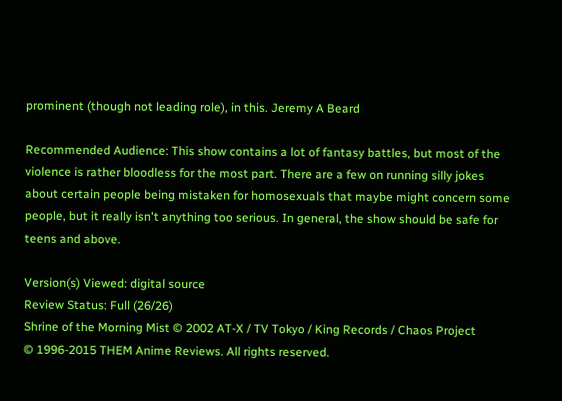prominent (though not leading role), in this. Jeremy A Beard

Recommended Audience: This show contains a lot of fantasy battles, but most of the violence is rather bloodless for the most part. There are a few on running silly jokes about certain people being mistaken for homosexuals that maybe might concern some people, but it really isn't anything too serious. In general, the show should be safe for teens and above.

Version(s) Viewed: digital source
Review Status: Full (26/26)
Shrine of the Morning Mist © 2002 AT-X / TV Tokyo / King Records / Chaos Project
© 1996-2015 THEM Anime Reviews. All rights reserved.